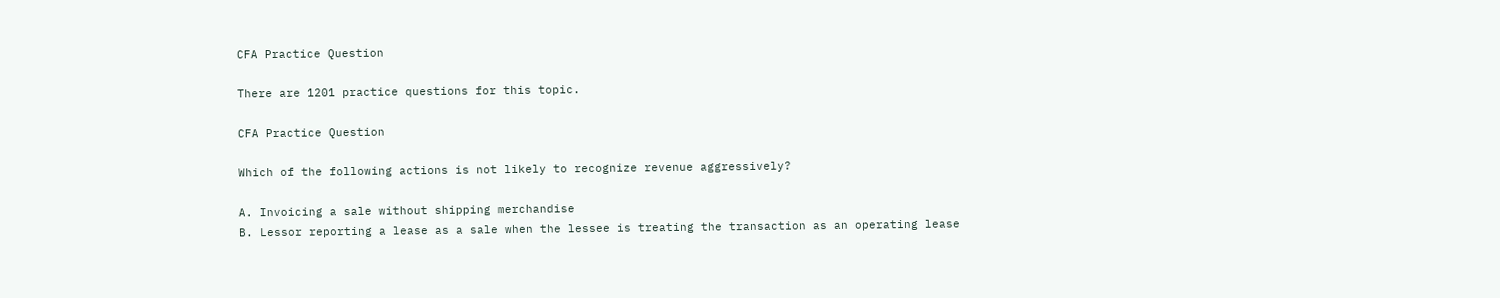CFA Practice Question

There are 1201 practice questions for this topic.

CFA Practice Question

Which of the following actions is not likely to recognize revenue aggressively?

A. Invoicing a sale without shipping merchandise
B. Lessor reporting a lease as a sale when the lessee is treating the transaction as an operating lease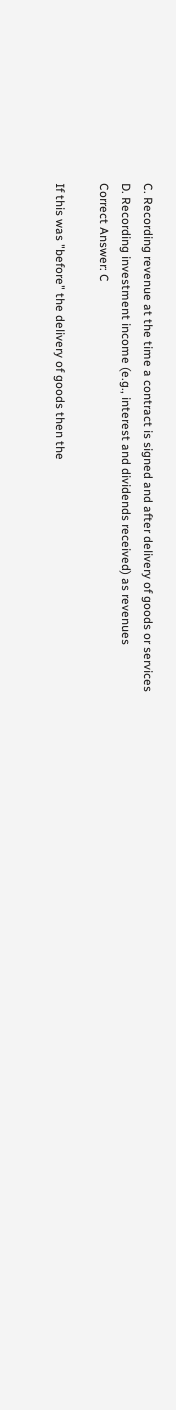C. Recording revenue at the time a contract is signed and after delivery of goods or services
D. Recording investment income (e.g., interest and dividends received) as revenues
Correct Answer: C

If this was "before" the delivery of goods then the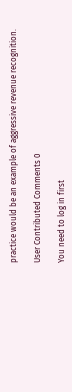practice would be an example of aggressive revenue recognition.

User Contributed Comments 0

You need to log in first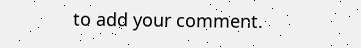to add your comment.